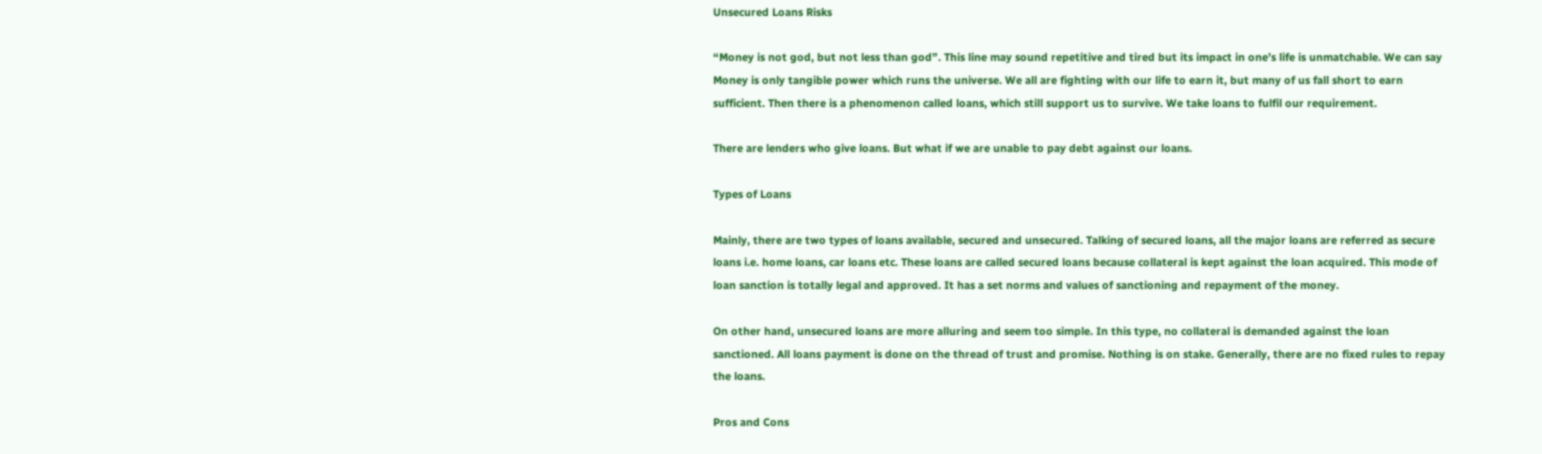Unsecured Loans Risks

“Money is not god, but not less than god”. This line may sound repetitive and tired but its impact in one’s life is unmatchable. We can say Money is only tangible power which runs the universe. We all are fighting with our life to earn it, but many of us fall short to earn sufficient. Then there is a phenomenon called loans, which still support us to survive. We take loans to fulfil our requirement.

There are lenders who give loans. But what if we are unable to pay debt against our loans.

Types of Loans

Mainly, there are two types of loans available, secured and unsecured. Talking of secured loans, all the major loans are referred as secure loans i.e. home loans, car loans etc. These loans are called secured loans because collateral is kept against the loan acquired. This mode of loan sanction is totally legal and approved. It has a set norms and values of sanctioning and repayment of the money.

On other hand, unsecured loans are more alluring and seem too simple. In this type, no collateral is demanded against the loan sanctioned. All loans payment is done on the thread of trust and promise. Nothing is on stake. Generally, there are no fixed rules to repay the loans.

Pros and Cons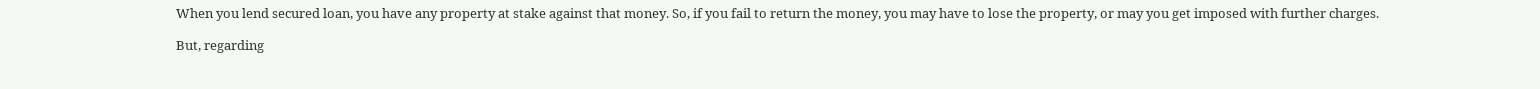When you lend secured loan, you have any property at stake against that money. So, if you fail to return the money, you may have to lose the property, or may you get imposed with further charges.

But, regarding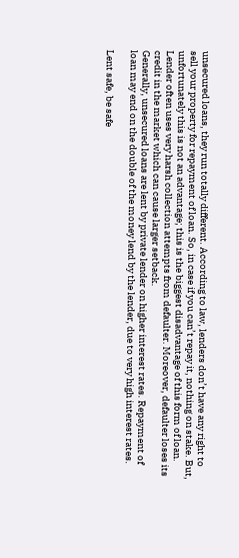unsecured loans, they run totally different. According to law, lenders don’t have any right to sell your property for repayment of loan. So, in case if you can’t repay it, nothing on stake. But, unfortunately this is not an advantage; this is the biggest disadvantage of this form of loan.
Lender often uses very harsh collection attempts from defaulter. Moreover, defaulter loses its credit in the market which can cause larger setback.
Generally, unsecured loans are lent by private lender on higher interest rates. Repayment of loan may end on the double of the money lend by the lender, due to very high interest rates.

Lent safe, be safe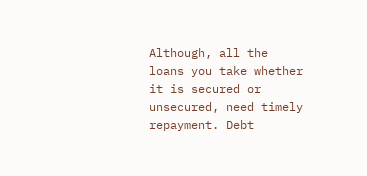Although, all the loans you take whether it is secured or unsecured, need timely repayment. Debt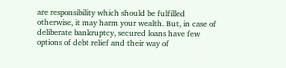are responsibility which should be fulfilled otherwise, it may harm your wealth. But, in case of deliberate bankruptcy, secured loans have few options of debt relief and their way of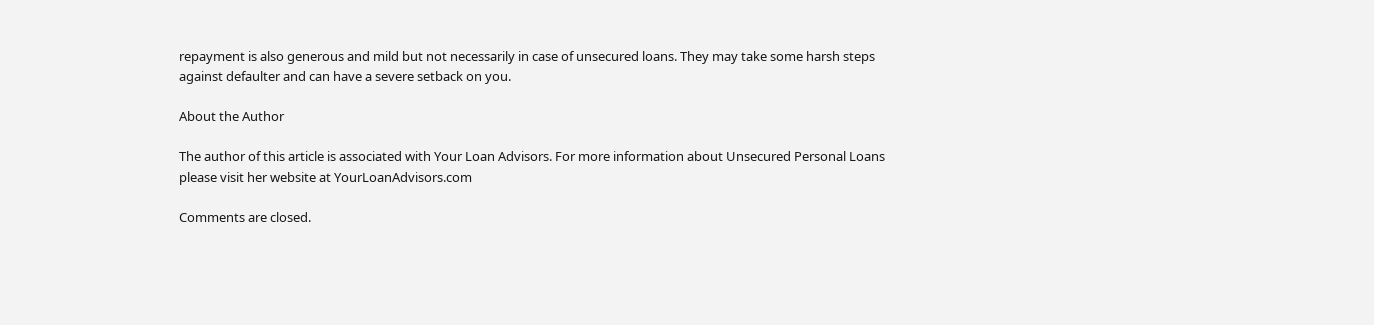repayment is also generous and mild but not necessarily in case of unsecured loans. They may take some harsh steps against defaulter and can have a severe setback on you.

About the Author

The author of this article is associated with Your Loan Advisors. For more information about Unsecured Personal Loans please visit her website at YourLoanAdvisors.com

Comments are closed.